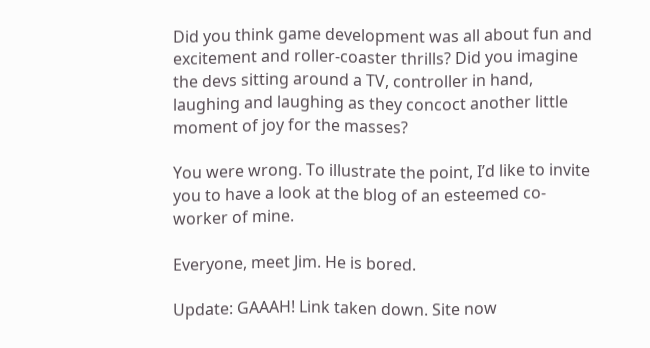Did you think game development was all about fun and excitement and roller-coaster thrills? Did you imagine the devs sitting around a TV, controller in hand, laughing and laughing as they concoct another little moment of joy for the masses?

You were wrong. To illustrate the point, I’d like to invite you to have a look at the blog of an esteemed co-worker of mine.

Everyone, meet Jim. He is bored.

Update: GAAAH! Link taken down. Site now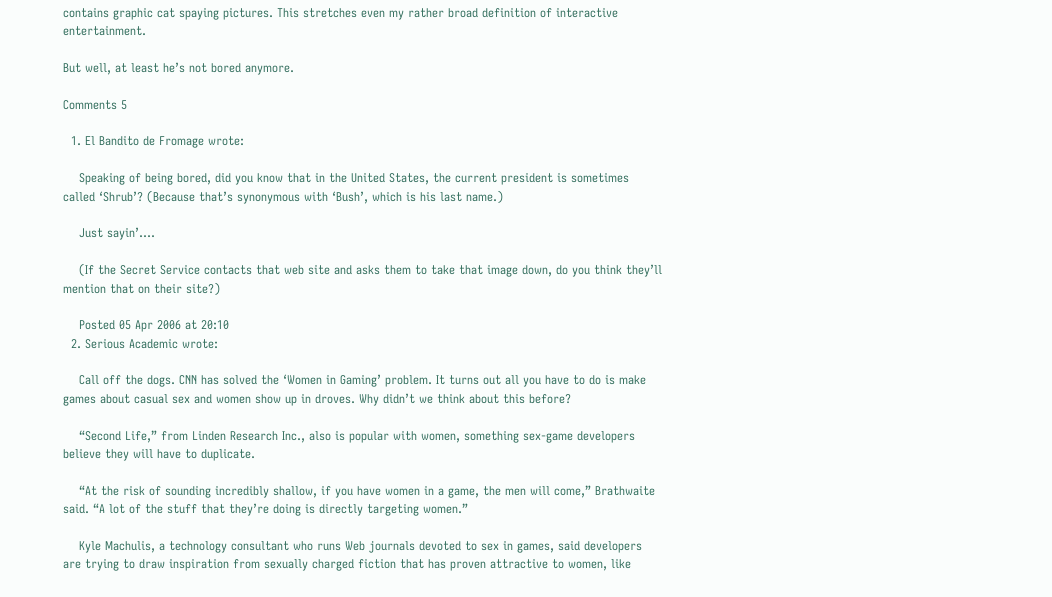contains graphic cat spaying pictures. This stretches even my rather broad definition of interactive entertainment.

But well, at least he’s not bored anymore.

Comments 5

  1. El Bandito de Fromage wrote:

    Speaking of being bored, did you know that in the United States, the current president is sometimes called ‘Shrub’? (Because that’s synonymous with ‘Bush’, which is his last name.)

    Just sayin’….

    (If the Secret Service contacts that web site and asks them to take that image down, do you think they’ll mention that on their site?)

    Posted 05 Apr 2006 at 20:10
  2. Serious Academic wrote:

    Call off the dogs. CNN has solved the ‘Women in Gaming’ problem. It turns out all you have to do is make games about casual sex and women show up in droves. Why didn’t we think about this before?

    “Second Life,” from Linden Research Inc., also is popular with women, something sex-game developers believe they will have to duplicate.

    “At the risk of sounding incredibly shallow, if you have women in a game, the men will come,” Brathwaite said. “A lot of the stuff that they’re doing is directly targeting women.”

    Kyle Machulis, a technology consultant who runs Web journals devoted to sex in games, said developers are trying to draw inspiration from sexually charged fiction that has proven attractive to women, like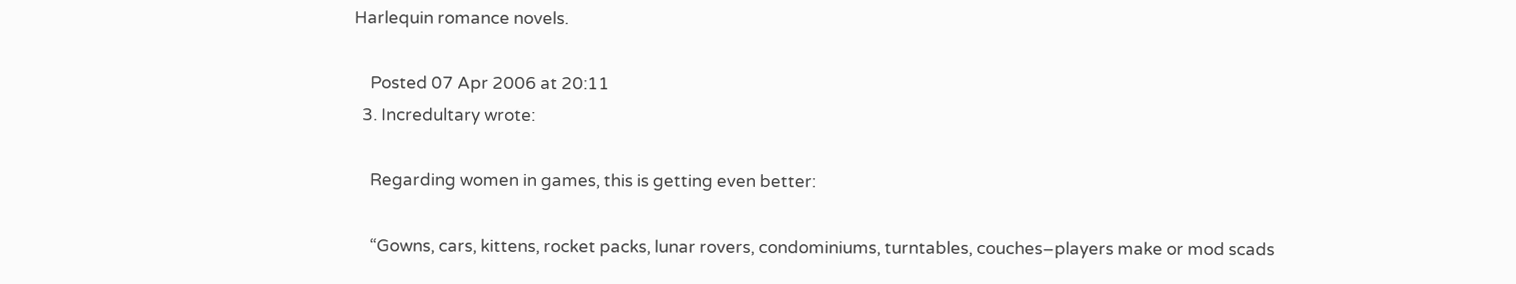Harlequin romance novels.

    Posted 07 Apr 2006 at 20:11
  3. Incredultary wrote:

    Regarding women in games, this is getting even better:

    “Gowns, cars, kittens, rocket packs, lunar rovers, condominiums, turntables, couches–players make or mod scads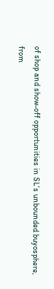of shop and show-off opportunities in SL’s unbounded buyosphere, from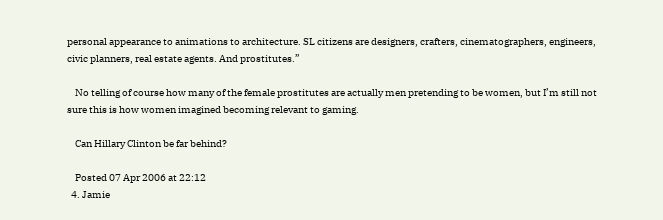personal appearance to animations to architecture. SL citizens are designers, crafters, cinematographers, engineers, civic planners, real estate agents. And prostitutes.”

    No telling of course how many of the female prostitutes are actually men pretending to be women, but I’m still not sure this is how women imagined becoming relevant to gaming.

    Can Hillary Clinton be far behind?

    Posted 07 Apr 2006 at 22:12
  4. Jamie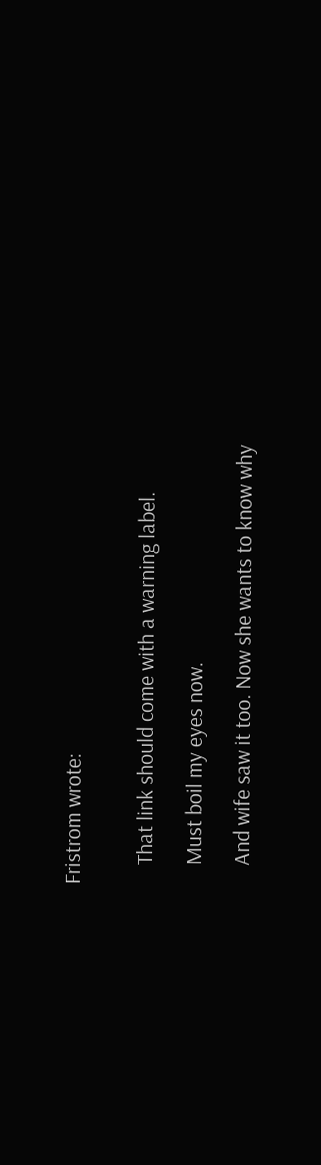Fristrom wrote:


    That link should come with a warning label.

    Must boil my eyes now.

    And wife saw it too. Now she wants to know why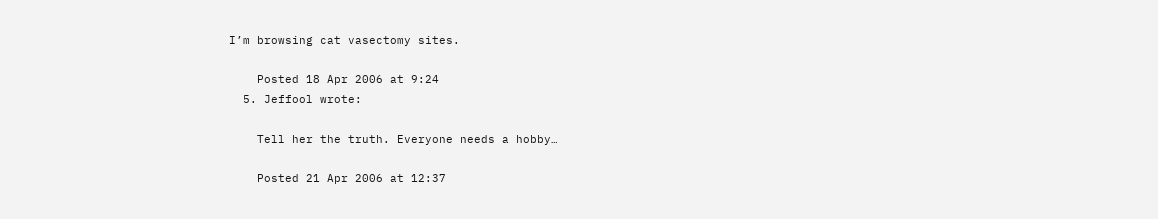I’m browsing cat vasectomy sites.

    Posted 18 Apr 2006 at 9:24
  5. Jeffool wrote:

    Tell her the truth. Everyone needs a hobby…

    Posted 21 Apr 2006 at 12:37